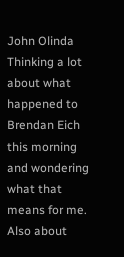John Olinda Thinking a lot about what happened to Brendan Eich this morning and wondering what that means for me. Also about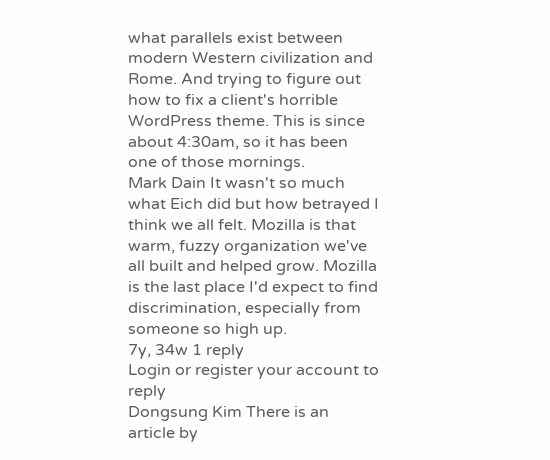what parallels exist between modern Western civilization and Rome. And trying to figure out how to fix a client's horrible WordPress theme. This is since about 4:30am, so it has been one of those mornings.
Mark Dain It wasn't so much what Eich did but how betrayed I think we all felt. Mozilla is that warm, fuzzy organization we've all built and helped grow. Mozilla is the last place I'd expect to find discrimination, especially from someone so high up.
7y, 34w 1 reply
Login or register your account to reply
Dongsung Kim There is an article by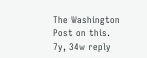The Washington Post on this.
7y, 34w reply